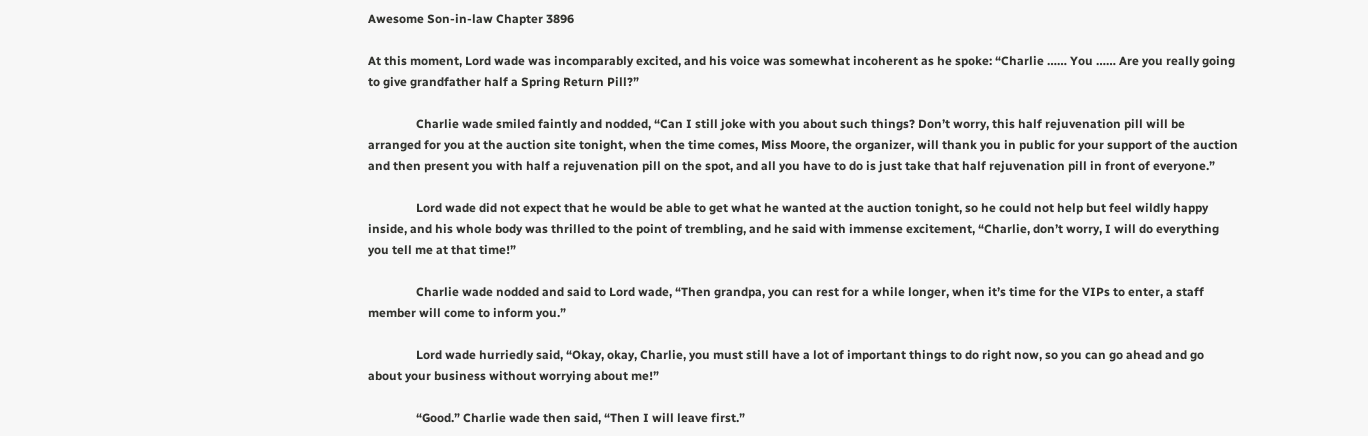Awesome Son-in-law Chapter 3896

At this moment, Lord wade was incomparably excited, and his voice was somewhat incoherent as he spoke: “Charlie …… You …… Are you really going to give grandfather half a Spring Return Pill?”

                Charlie wade smiled faintly and nodded, “Can I still joke with you about such things? Don’t worry, this half rejuvenation pill will be arranged for you at the auction site tonight, when the time comes, Miss Moore, the organizer, will thank you in public for your support of the auction and then present you with half a rejuvenation pill on the spot, and all you have to do is just take that half rejuvenation pill in front of everyone.”

                Lord wade did not expect that he would be able to get what he wanted at the auction tonight, so he could not help but feel wildly happy inside, and his whole body was thrilled to the point of trembling, and he said with immense excitement, “Charlie, don’t worry, I will do everything you tell me at that time!”

                Charlie wade nodded and said to Lord wade, “Then grandpa, you can rest for a while longer, when it’s time for the VIPs to enter, a staff member will come to inform you.”

                Lord wade hurriedly said, “Okay, okay, Charlie, you must still have a lot of important things to do right now, so you can go ahead and go about your business without worrying about me!”

                “Good.” Charlie wade then said, “Then I will leave first.”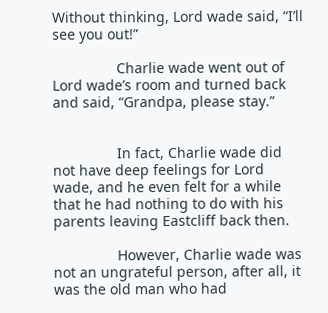Without thinking, Lord wade said, “I’ll see you out!”

                Charlie wade went out of Lord wade’s room and turned back and said, “Grandpa, please stay.”


                In fact, Charlie wade did not have deep feelings for Lord wade, and he even felt for a while that he had nothing to do with his parents leaving Eastcliff back then.

                However, Charlie wade was not an ungrateful person, after all, it was the old man who had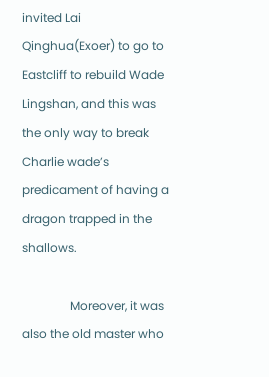invited Lai Qinghua(Exoer) to go to Eastcliff to rebuild Wade Lingshan, and this was the only way to break Charlie wade’s predicament of having a dragon trapped in the shallows.

                Moreover, it was also the old master who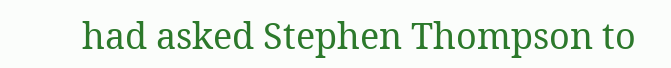had asked Stephen Thompson to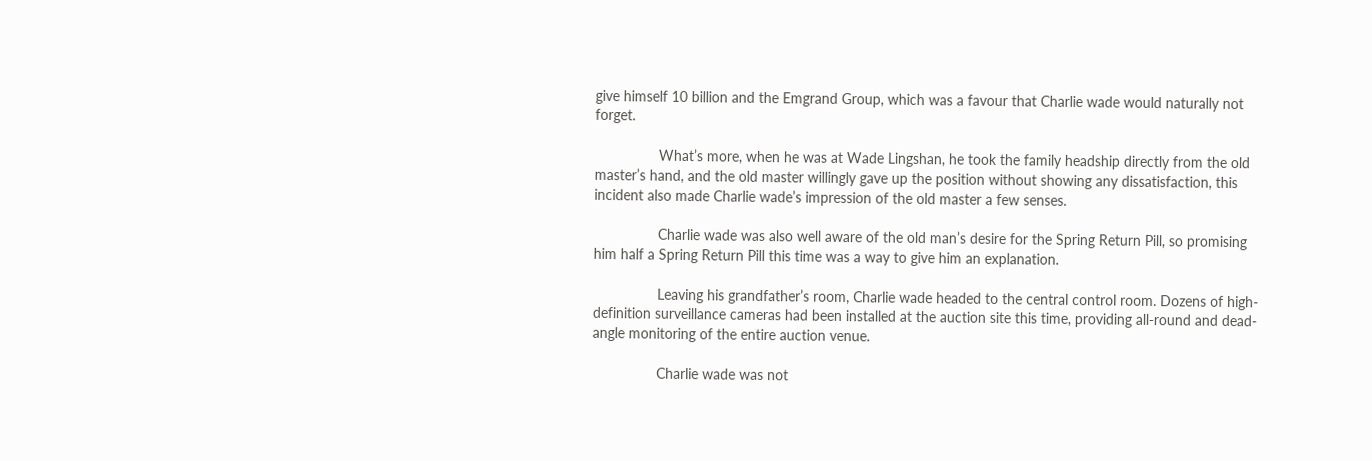give himself 10 billion and the Emgrand Group, which was a favour that Charlie wade would naturally not forget.

                What’s more, when he was at Wade Lingshan, he took the family headship directly from the old master’s hand, and the old master willingly gave up the position without showing any dissatisfaction, this incident also made Charlie wade’s impression of the old master a few senses.

                Charlie wade was also well aware of the old man’s desire for the Spring Return Pill, so promising him half a Spring Return Pill this time was a way to give him an explanation.

                Leaving his grandfather’s room, Charlie wade headed to the central control room. Dozens of high-definition surveillance cameras had been installed at the auction site this time, providing all-round and dead-angle monitoring of the entire auction venue.

                Charlie wade was not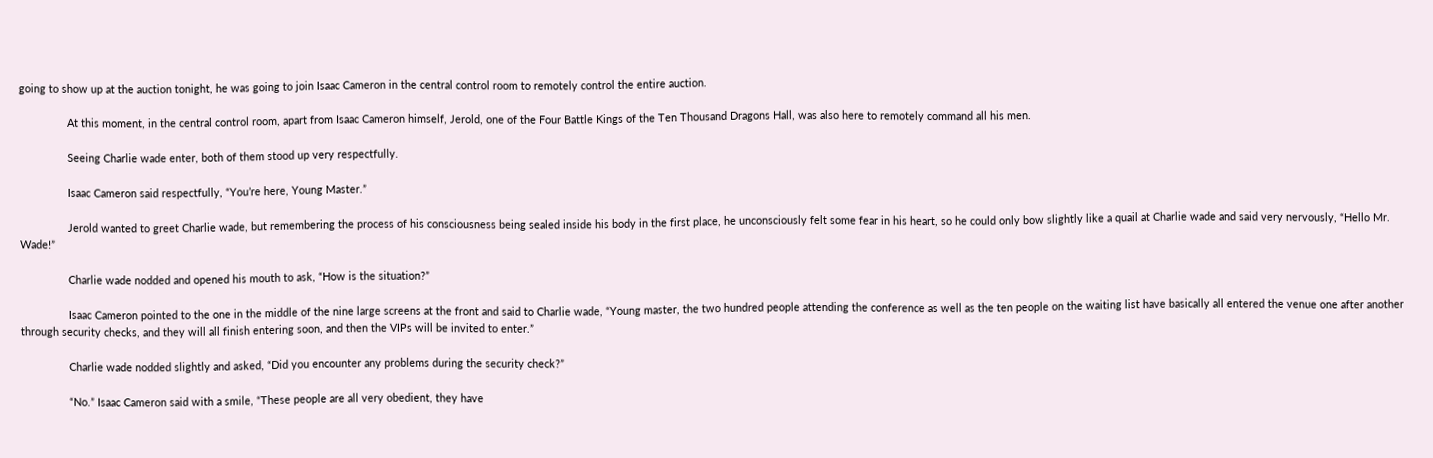going to show up at the auction tonight, he was going to join Isaac Cameron in the central control room to remotely control the entire auction.

                At this moment, in the central control room, apart from Isaac Cameron himself, Jerold, one of the Four Battle Kings of the Ten Thousand Dragons Hall, was also here to remotely command all his men.

                Seeing Charlie wade enter, both of them stood up very respectfully.

                Isaac Cameron said respectfully, “You’re here, Young Master.”

                Jerold wanted to greet Charlie wade, but remembering the process of his consciousness being sealed inside his body in the first place, he unconsciously felt some fear in his heart, so he could only bow slightly like a quail at Charlie wade and said very nervously, “Hello Mr. Wade!”

                Charlie wade nodded and opened his mouth to ask, “How is the situation?”

                Isaac Cameron pointed to the one in the middle of the nine large screens at the front and said to Charlie wade, “Young master, the two hundred people attending the conference as well as the ten people on the waiting list have basically all entered the venue one after another through security checks, and they will all finish entering soon, and then the VIPs will be invited to enter.”

                Charlie wade nodded slightly and asked, “Did you encounter any problems during the security check?”

                “No.” Isaac Cameron said with a smile, “These people are all very obedient, they have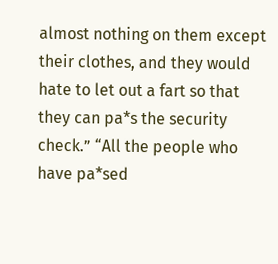almost nothing on them except their clothes, and they would hate to let out a fart so that they can pa*s the security check.” “All the people who have pa*sed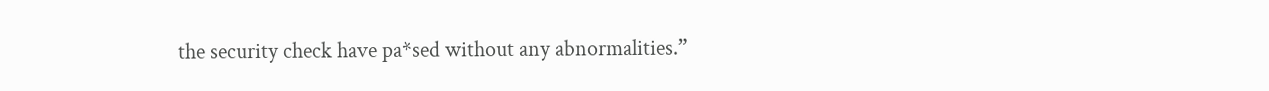the security check have pa*sed without any abnormalities.”